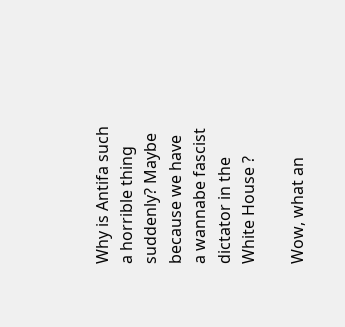Why is Antifa such a horrible thing suddenly? Maybe because we have a wannabe fascist dictator in the White House ?

Wow, what an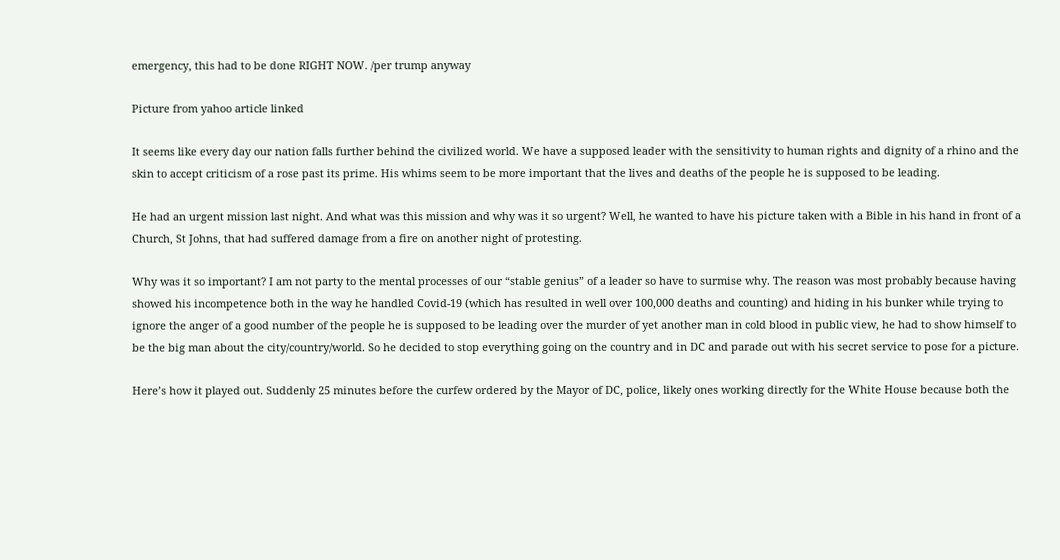emergency, this had to be done RIGHT NOW. /per trump anyway

Picture from yahoo article linked

It seems like every day our nation falls further behind the civilized world. We have a supposed leader with the sensitivity to human rights and dignity of a rhino and the skin to accept criticism of a rose past its prime. His whims seem to be more important that the lives and deaths of the people he is supposed to be leading.

He had an urgent mission last night. And what was this mission and why was it so urgent? Well, he wanted to have his picture taken with a Bible in his hand in front of a Church, St Johns, that had suffered damage from a fire on another night of protesting.

Why was it so important? I am not party to the mental processes of our “stable genius” of a leader so have to surmise why. The reason was most probably because having showed his incompetence both in the way he handled Covid-19 (which has resulted in well over 100,000 deaths and counting) and hiding in his bunker while trying to ignore the anger of a good number of the people he is supposed to be leading over the murder of yet another man in cold blood in public view, he had to show himself to be the big man about the city/country/world. So he decided to stop everything going on the country and in DC and parade out with his secret service to pose for a picture.

Here’s how it played out. Suddenly 25 minutes before the curfew ordered by the Mayor of DC, police, likely ones working directly for the White House because both the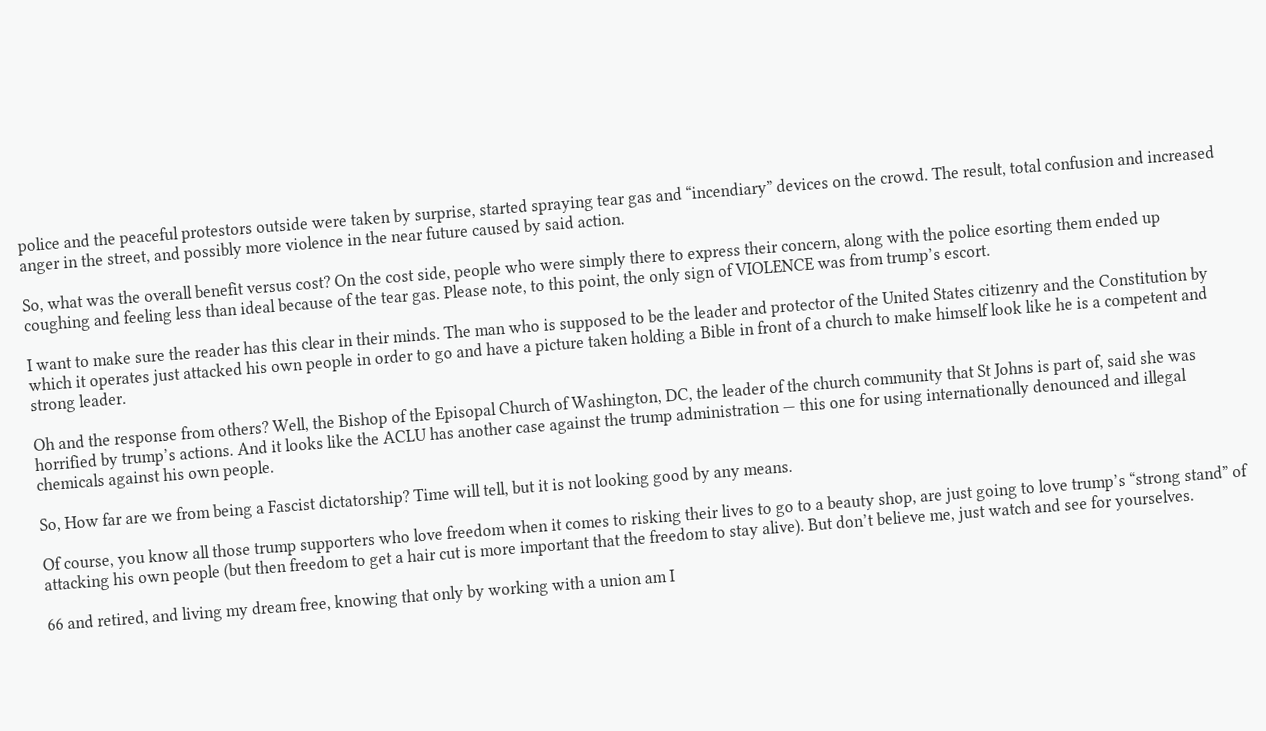police and the peaceful protestors outside were taken by surprise, started spraying tear gas and “incendiary” devices on the crowd. The result, total confusion and increased anger in the street, and possibly more violence in the near future caused by said action.

So, what was the overall benefit versus cost? On the cost side, people who were simply there to express their concern, along with the police esorting them ended up coughing and feeling less than ideal because of the tear gas. Please note, to this point, the only sign of VIOLENCE was from trump’s escort.

I want to make sure the reader has this clear in their minds. The man who is supposed to be the leader and protector of the United States citizenry and the Constitution by which it operates just attacked his own people in order to go and have a picture taken holding a Bible in front of a church to make himself look like he is a competent and strong leader.

Oh and the response from others? Well, the Bishop of the Episopal Church of Washington, DC, the leader of the church community that St Johns is part of, said she was horrified by trump’s actions. And it looks like the ACLU has another case against the trump administration — this one for using internationally denounced and illegal chemicals against his own people.

So, How far are we from being a Fascist dictatorship? Time will tell, but it is not looking good by any means.

Of course, you know all those trump supporters who love freedom when it comes to risking their lives to go to a beauty shop, are just going to love trump’s “strong stand” of attacking his own people (but then freedom to get a hair cut is more important that the freedom to stay alive). But don’t believe me, just watch and see for yourselves.

66 and retired, and living my dream free, knowing that only by working with a union am I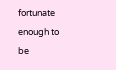fortunate enough to be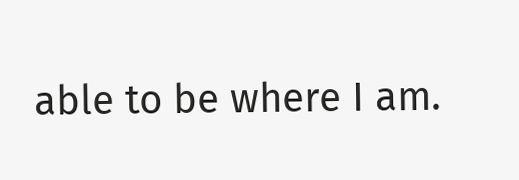able to be where I am.